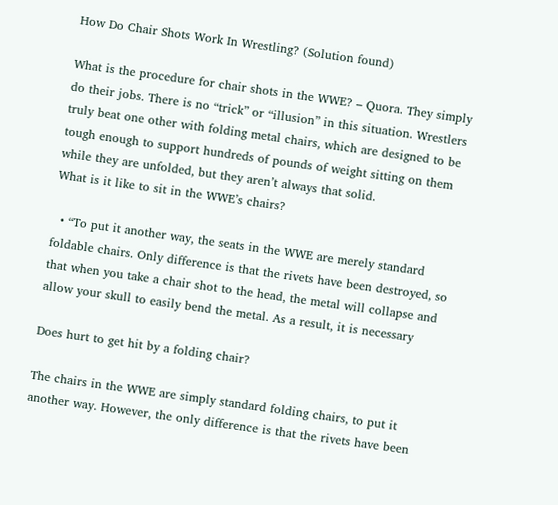How Do Chair Shots Work In Wrestling? (Solution found)

What is the procedure for chair shots in the WWE? – Quora. They simply do their jobs. There is no “trick” or “illusion” in this situation. Wrestlers truly beat one other with folding metal chairs, which are designed to be tough enough to support hundreds of pounds of weight sitting on them while they are unfolded, but they aren’t always that solid.
What is it like to sit in the WWE’s chairs?

  • “To put it another way, the seats in the WWE are merely standard foldable chairs. Only difference is that the rivets have been destroyed, so that when you take a chair shot to the head, the metal will collapse and allow your skull to easily bend the metal. As a result, it is necessary

Does hurt to get hit by a folding chair?

The chairs in the WWE are simply standard folding chairs, to put it another way. However, the only difference is that the rivets have been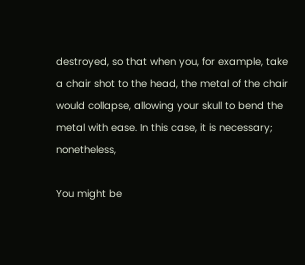destroyed, so that when you, for example, take a chair shot to the head, the metal of the chair would collapse, allowing your skull to bend the metal with ease. In this case, it is necessary; nonetheless,

You might be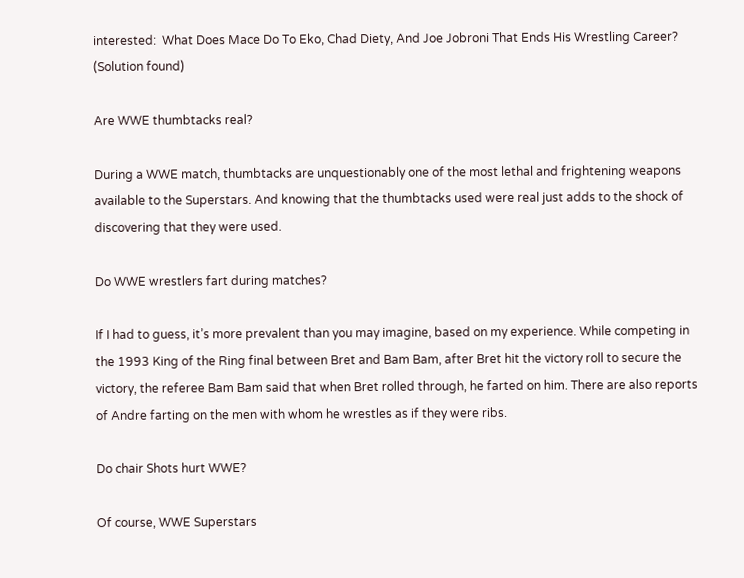interested:  What Does Mace Do To Eko, Chad Diety, And Joe Jobroni That Ends His Wrestling Career? (Solution found)

Are WWE thumbtacks real?

During a WWE match, thumbtacks are unquestionably one of the most lethal and frightening weapons available to the Superstars. And knowing that the thumbtacks used were real just adds to the shock of discovering that they were used.

Do WWE wrestlers fart during matches?

If I had to guess, it’s more prevalent than you may imagine, based on my experience. While competing in the 1993 King of the Ring final between Bret and Bam Bam, after Bret hit the victory roll to secure the victory, the referee Bam Bam said that when Bret rolled through, he farted on him. There are also reports of Andre farting on the men with whom he wrestles as if they were ribs.

Do chair Shots hurt WWE?

Of course, WWE Superstars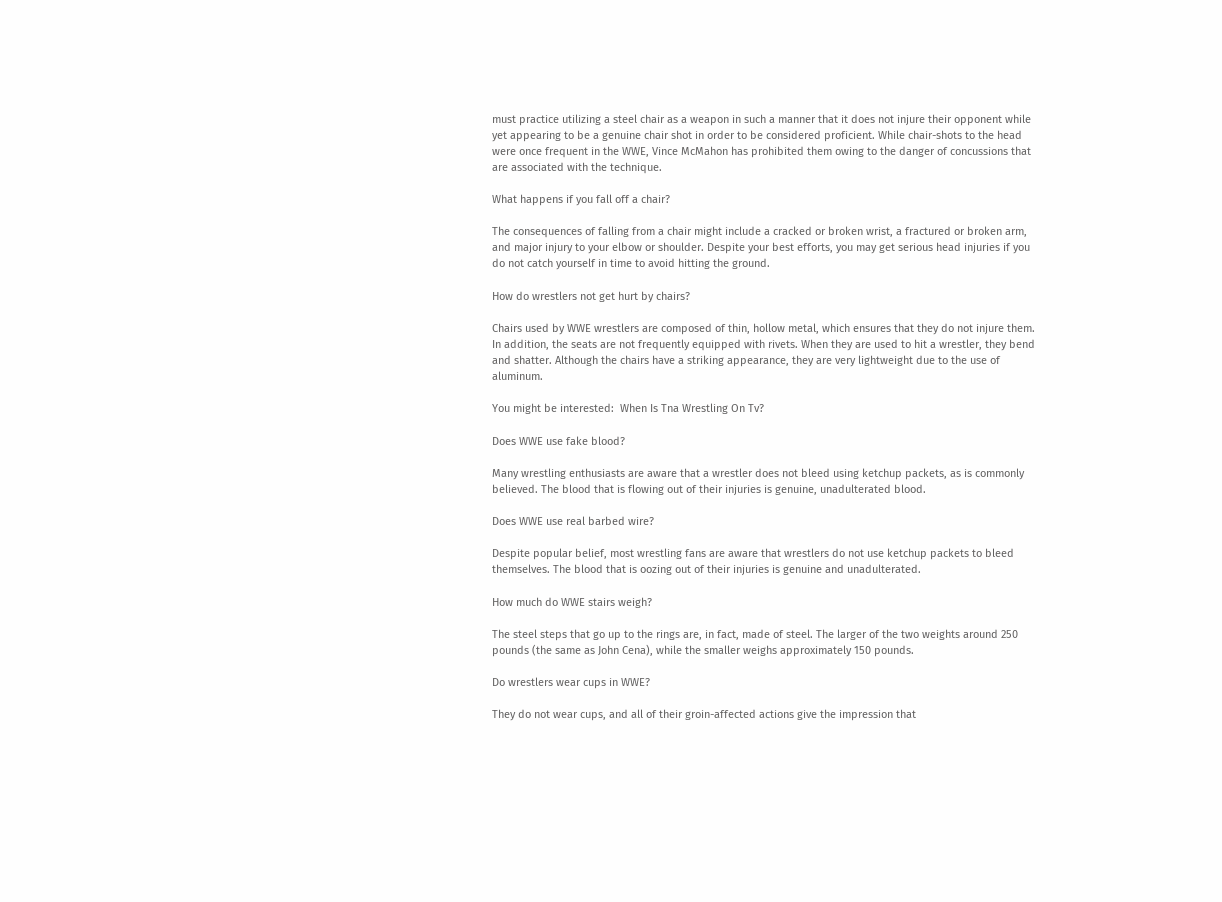must practice utilizing a steel chair as a weapon in such a manner that it does not injure their opponent while yet appearing to be a genuine chair shot in order to be considered proficient. While chair-shots to the head were once frequent in the WWE, Vince McMahon has prohibited them owing to the danger of concussions that are associated with the technique.

What happens if you fall off a chair?

The consequences of falling from a chair might include a cracked or broken wrist, a fractured or broken arm, and major injury to your elbow or shoulder. Despite your best efforts, you may get serious head injuries if you do not catch yourself in time to avoid hitting the ground.

How do wrestlers not get hurt by chairs?

Chairs used by WWE wrestlers are composed of thin, hollow metal, which ensures that they do not injure them. In addition, the seats are not frequently equipped with rivets. When they are used to hit a wrestler, they bend and shatter. Although the chairs have a striking appearance, they are very lightweight due to the use of aluminum.

You might be interested:  When Is Tna Wrestling On Tv?

Does WWE use fake blood?

Many wrestling enthusiasts are aware that a wrestler does not bleed using ketchup packets, as is commonly believed. The blood that is flowing out of their injuries is genuine, unadulterated blood.

Does WWE use real barbed wire?

Despite popular belief, most wrestling fans are aware that wrestlers do not use ketchup packets to bleed themselves. The blood that is oozing out of their injuries is genuine and unadulterated.

How much do WWE stairs weigh?

The steel steps that go up to the rings are, in fact, made of steel. The larger of the two weights around 250 pounds (the same as John Cena), while the smaller weighs approximately 150 pounds.

Do wrestlers wear cups in WWE?

They do not wear cups, and all of their groin-affected actions give the impression that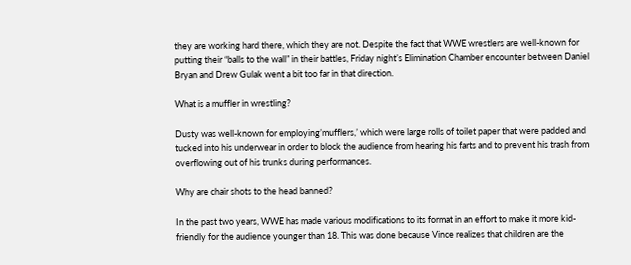they are working hard there, which they are not. Despite the fact that WWE wrestlers are well-known for putting their “balls to the wall” in their battles, Friday night’s Elimination Chamber encounter between Daniel Bryan and Drew Gulak went a bit too far in that direction.

What is a muffler in wrestling?

Dusty was well-known for employing’mufflers,’ which were large rolls of toilet paper that were padded and tucked into his underwear in order to block the audience from hearing his farts and to prevent his trash from overflowing out of his trunks during performances.

Why are chair shots to the head banned?

In the past two years, WWE has made various modifications to its format in an effort to make it more kid-friendly for the audience younger than 18. This was done because Vince realizes that children are the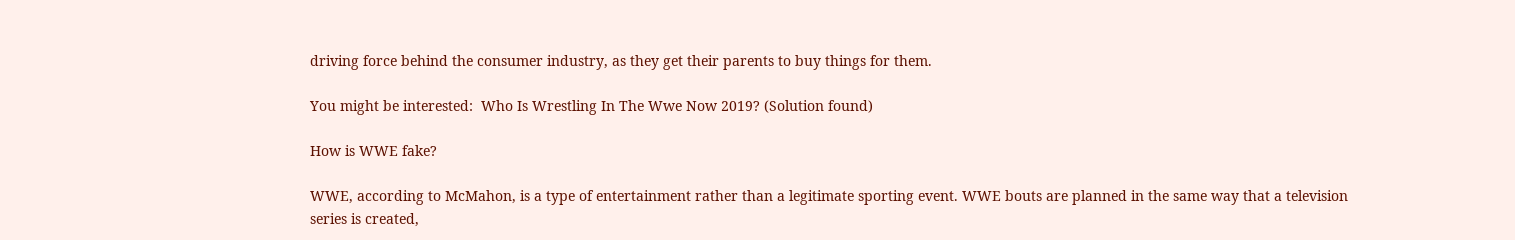driving force behind the consumer industry, as they get their parents to buy things for them.

You might be interested:  Who Is Wrestling In The Wwe Now 2019? (Solution found)

How is WWE fake?

WWE, according to McMahon, is a type of entertainment rather than a legitimate sporting event. WWE bouts are planned in the same way that a television series is created,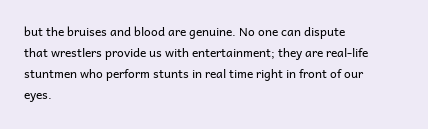but the bruises and blood are genuine. No one can dispute that wrestlers provide us with entertainment; they are real-life stuntmen who perform stunts in real time right in front of our eyes.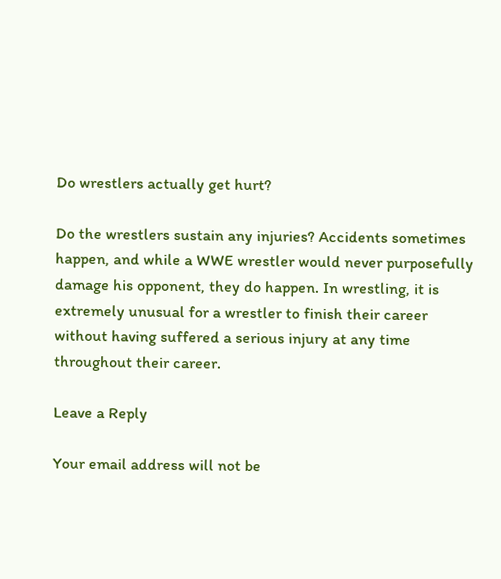Do wrestlers actually get hurt?

Do the wrestlers sustain any injuries? Accidents sometimes happen, and while a WWE wrestler would never purposefully damage his opponent, they do happen. In wrestling, it is extremely unusual for a wrestler to finish their career without having suffered a serious injury at any time throughout their career.

Leave a Reply

Your email address will not be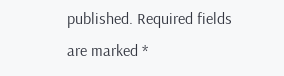published. Required fields are marked *